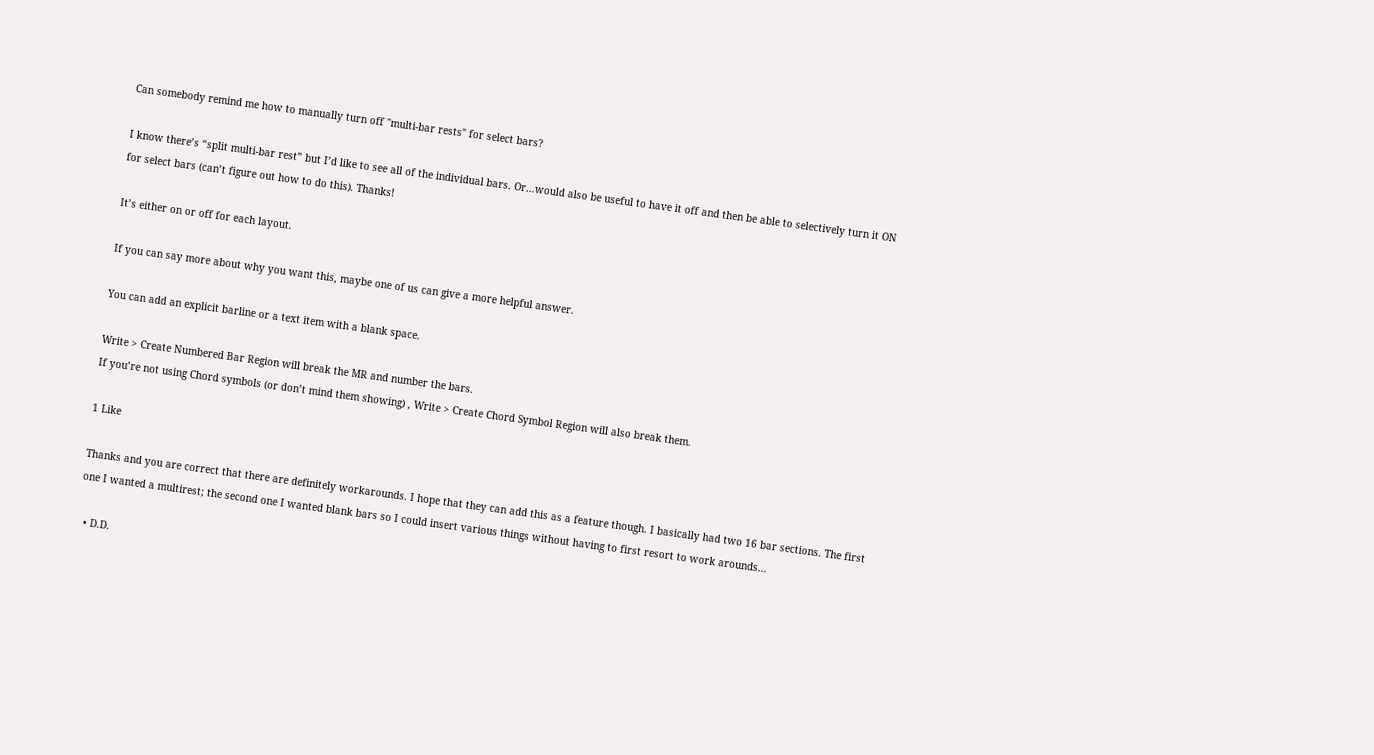Can somebody remind me how to manually turn off "multi-bar rests" for select bars?

I know there’s “split multi-bar rest” but I’d like to see all of the individual bars. Or…would also be useful to have it off and then be able to selectively turn it ON for select bars (can’t figure out how to do this). Thanks!

It’s either on or off for each layout.

If you can say more about why you want this, maybe one of us can give a more helpful answer.

You can add an explicit barline or a text item with a blank space.

Write > Create Numbered Bar Region will break the MR and number the bars.
If you’re not using Chord symbols (or don’t mind them showing) , Write > Create Chord Symbol Region will also break them.

1 Like

Thanks and you are correct that there are definitely workarounds. I hope that they can add this as a feature though. I basically had two 16 bar sections. The first one I wanted a multirest; the second one I wanted blank bars so I could insert various things without having to first resort to work arounds…

  • D.D.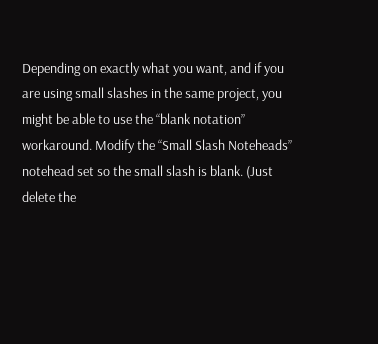Depending on exactly what you want, and if you are using small slashes in the same project, you might be able to use the “blank notation” workaround. Modify the “Small Slash Noteheads” notehead set so the small slash is blank. (Just delete the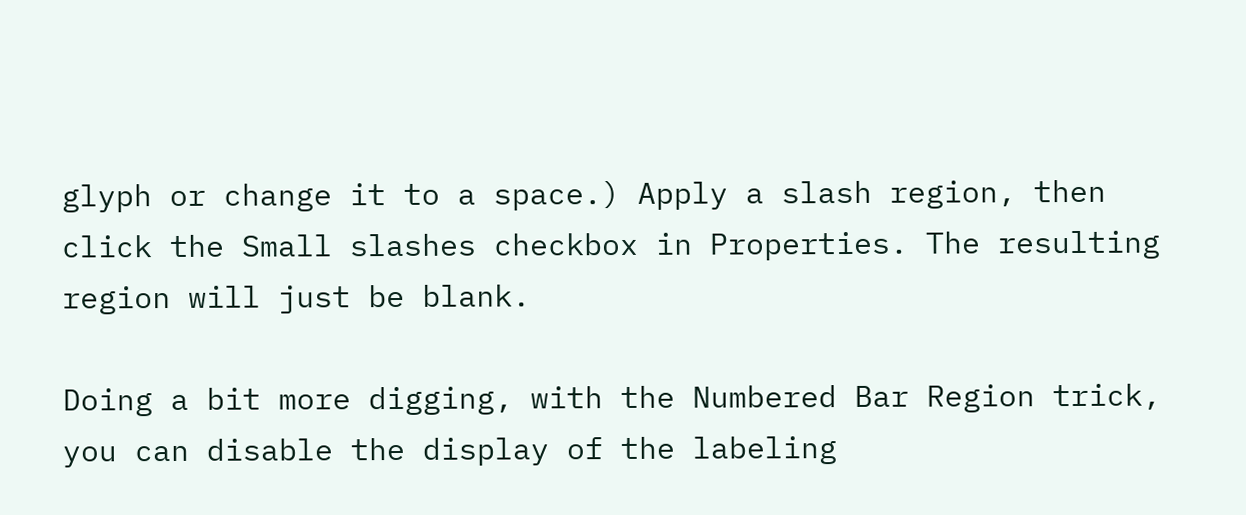glyph or change it to a space.) Apply a slash region, then click the Small slashes checkbox in Properties. The resulting region will just be blank.

Doing a bit more digging, with the Numbered Bar Region trick, you can disable the display of the labeling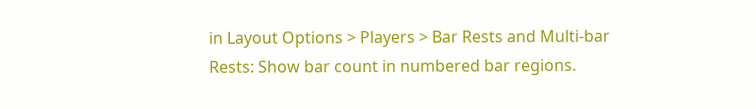in Layout Options > Players > Bar Rests and Multi-bar Rests: Show bar count in numbered bar regions.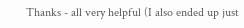Thanks - all very helpful (I also ended up just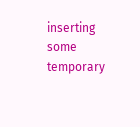inserting some temporary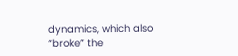dynamics, which also “broke” the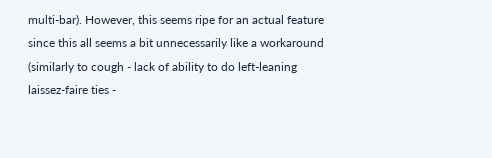multi-bar). However, this seems ripe for an actual feature since this all seems a bit unnecessarily like a workaround (similarly to cough - lack of ability to do left-leaning laissez-faire ties -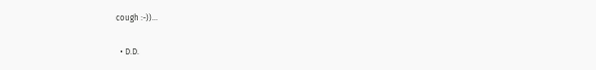cough :-))…

  • D.D.